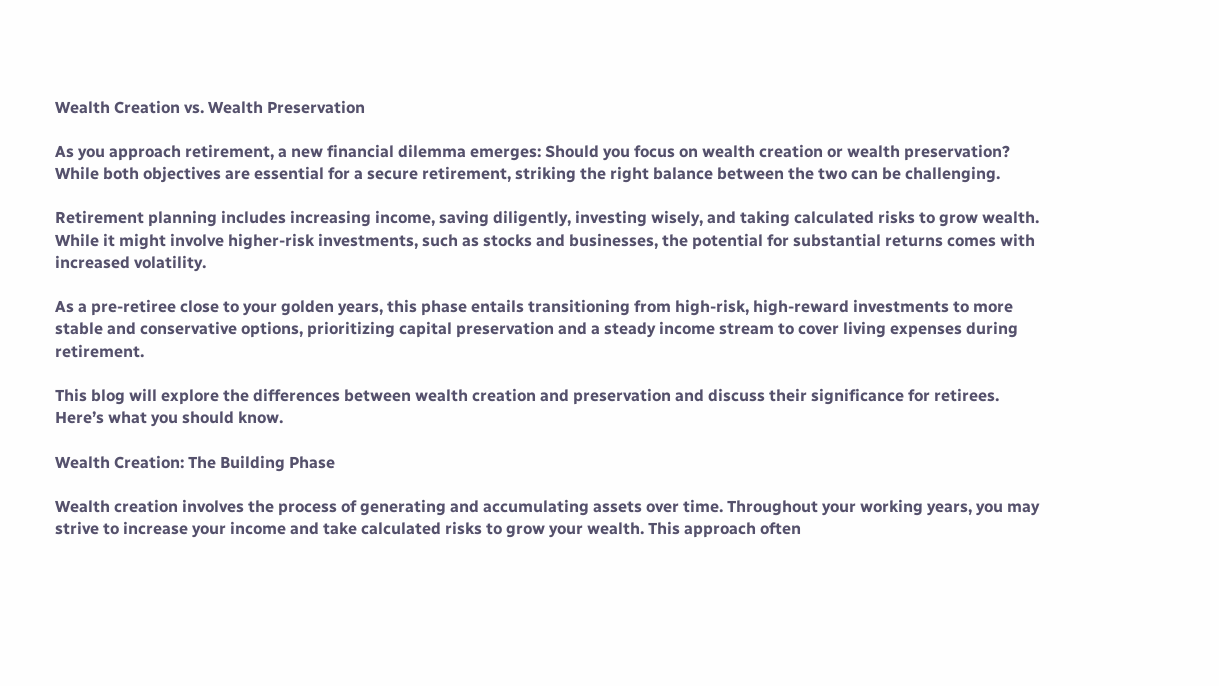Wealth Creation vs. Wealth Preservation

As you approach retirement, a new financial dilemma emerges: Should you focus on wealth creation or wealth preservation? While both objectives are essential for a secure retirement, striking the right balance between the two can be challenging.

Retirement planning includes increasing income, saving diligently, investing wisely, and taking calculated risks to grow wealth. While it might involve higher-risk investments, such as stocks and businesses, the potential for substantial returns comes with increased volatility.

As a pre-retiree close to your golden years, this phase entails transitioning from high-risk, high-reward investments to more stable and conservative options, prioritizing capital preservation and a steady income stream to cover living expenses during retirement.

This blog will explore the differences between wealth creation and preservation and discuss their significance for retirees. Here’s what you should know.

Wealth Creation: The Building Phase

Wealth creation involves the process of generating and accumulating assets over time. Throughout your working years, you may strive to increase your income and take calculated risks to grow your wealth. This approach often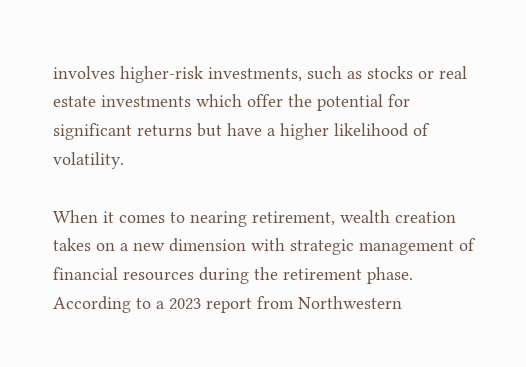involves higher-risk investments, such as stocks or real estate investments which offer the potential for significant returns but have a higher likelihood of volatility.

When it comes to nearing retirement, wealth creation takes on a new dimension with strategic management of financial resources during the retirement phase. According to a 2023 report from Northwestern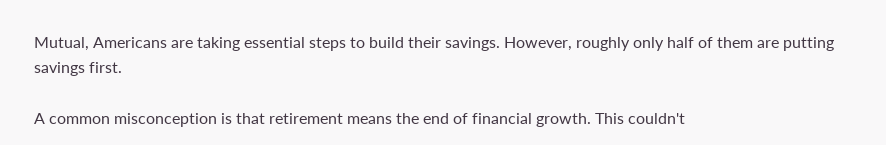Mutual, Americans are taking essential steps to build their savings. However, roughly only half of them are putting savings first.

A common misconception is that retirement means the end of financial growth. This couldn't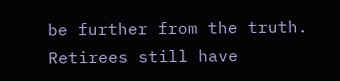be further from the truth. Retirees still have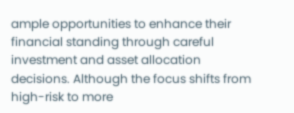ample opportunities to enhance their financial standing through careful investment and asset allocation decisions. Although the focus shifts from high-risk to more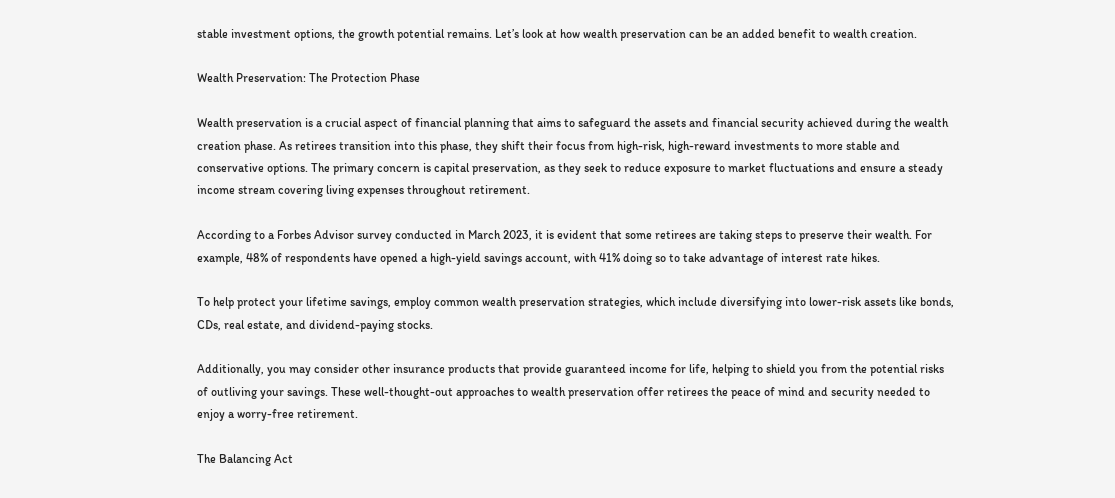stable investment options, the growth potential remains. Let’s look at how wealth preservation can be an added benefit to wealth creation.

Wealth Preservation: The Protection Phase

Wealth preservation is a crucial aspect of financial planning that aims to safeguard the assets and financial security achieved during the wealth creation phase. As retirees transition into this phase, they shift their focus from high-risk, high-reward investments to more stable and conservative options. The primary concern is capital preservation, as they seek to reduce exposure to market fluctuations and ensure a steady income stream covering living expenses throughout retirement.

According to a Forbes Advisor survey conducted in March 2023, it is evident that some retirees are taking steps to preserve their wealth. For example, 48% of respondents have opened a high-yield savings account, with 41% doing so to take advantage of interest rate hikes.

To help protect your lifetime savings, employ common wealth preservation strategies, which include diversifying into lower-risk assets like bonds, CDs, real estate, and dividend-paying stocks.

Additionally, you may consider other insurance products that provide guaranteed income for life, helping to shield you from the potential risks of outliving your savings. These well-thought-out approaches to wealth preservation offer retirees the peace of mind and security needed to enjoy a worry-free retirement.

The Balancing Act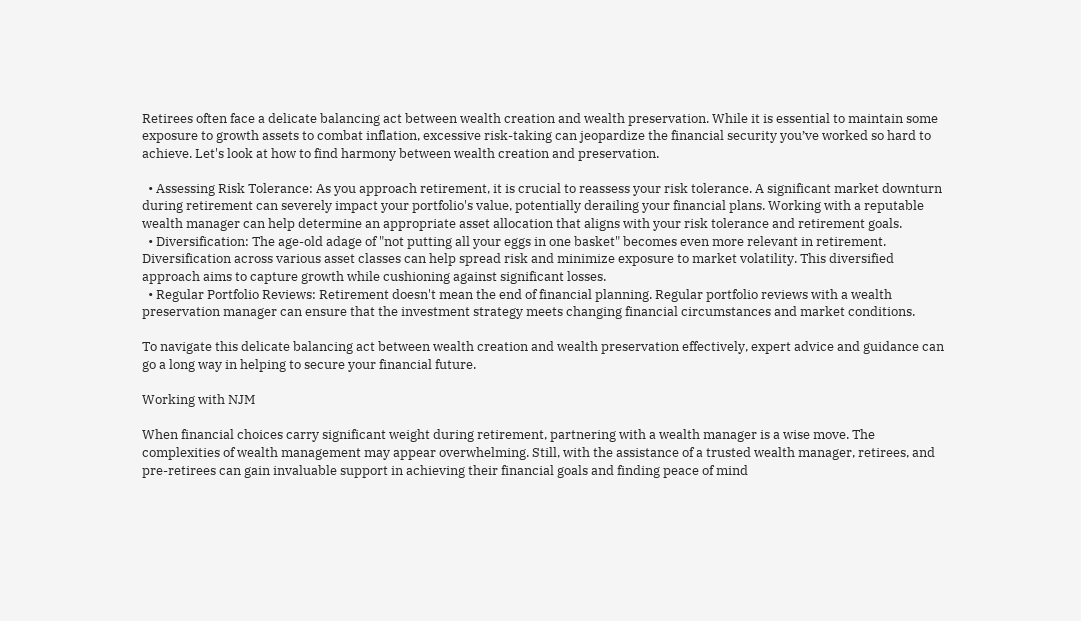Retirees often face a delicate balancing act between wealth creation and wealth preservation. While it is essential to maintain some exposure to growth assets to combat inflation, excessive risk-taking can jeopardize the financial security you’ve worked so hard to achieve. Let's look at how to find harmony between wealth creation and preservation.

  • Assessing Risk Tolerance: As you approach retirement, it is crucial to reassess your risk tolerance. A significant market downturn during retirement can severely impact your portfolio's value, potentially derailing your financial plans. Working with a reputable wealth manager can help determine an appropriate asset allocation that aligns with your risk tolerance and retirement goals.
  • Diversification: The age-old adage of "not putting all your eggs in one basket" becomes even more relevant in retirement. Diversification across various asset classes can help spread risk and minimize exposure to market volatility. This diversified approach aims to capture growth while cushioning against significant losses.
  • Regular Portfolio Reviews: Retirement doesn't mean the end of financial planning. Regular portfolio reviews with a wealth preservation manager can ensure that the investment strategy meets changing financial circumstances and market conditions.

To navigate this delicate balancing act between wealth creation and wealth preservation effectively, expert advice and guidance can go a long way in helping to secure your financial future.

Working with NJM

When financial choices carry significant weight during retirement, partnering with a wealth manager is a wise move. The complexities of wealth management may appear overwhelming. Still, with the assistance of a trusted wealth manager, retirees, and pre-retirees can gain invaluable support in achieving their financial goals and finding peace of mind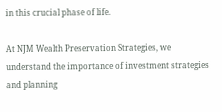in this crucial phase of life.

At NJM Wealth Preservation Strategies, we understand the importance of investment strategies and planning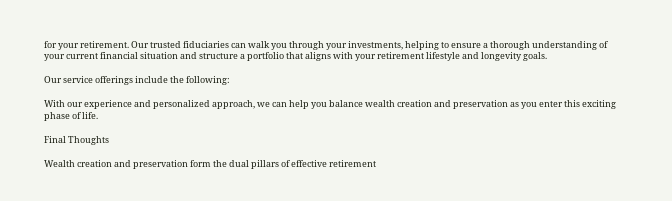for your retirement. Our trusted fiduciaries can walk you through your investments, helping to ensure a thorough understanding of your current financial situation and structure a portfolio that aligns with your retirement lifestyle and longevity goals.

Our service offerings include the following:

With our experience and personalized approach, we can help you balance wealth creation and preservation as you enter this exciting phase of life.

Final Thoughts

Wealth creation and preservation form the dual pillars of effective retirement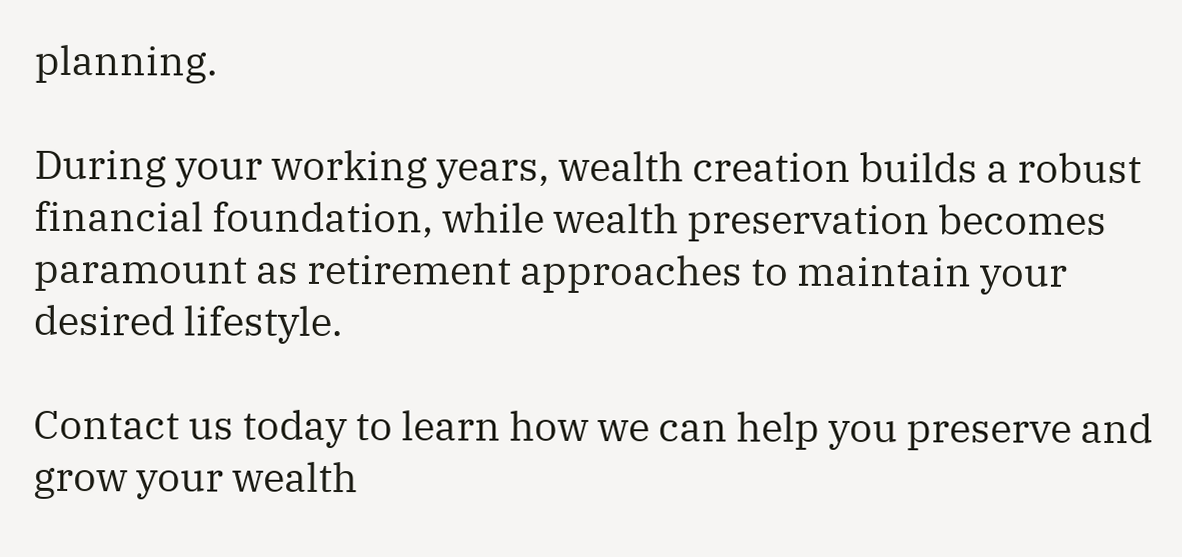planning.

During your working years, wealth creation builds a robust financial foundation, while wealth preservation becomes paramount as retirement approaches to maintain your desired lifestyle.

Contact us today to learn how we can help you preserve and grow your wealth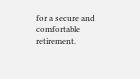for a secure and comfortable retirement.